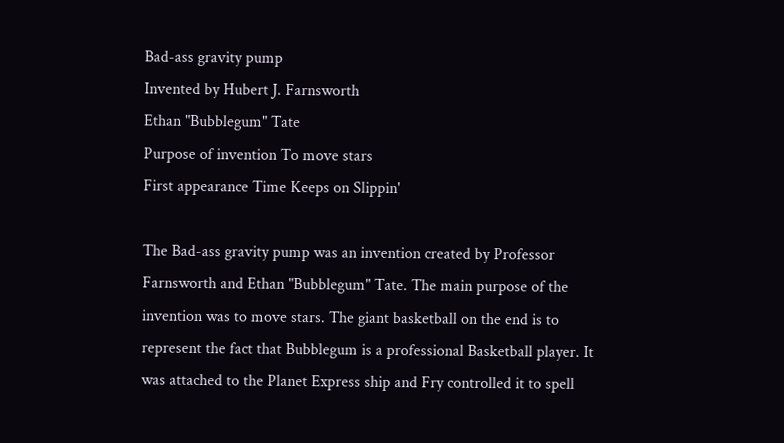Bad-ass gravity pump
Invented by Hubert J. Farnsworth
Ethan "Bubblegum" Tate
Purpose of invention To move stars
First appearance Time Keeps on Slippin'

The Bad-ass gravity pump was an invention created by Professor Farnsworth and Ethan "Bubblegum" Tate. The main purpose of the invention was to move stars. The giant basketball on the end is to represent the fact that Bubblegum is a professional Basketball player. It was attached to the Planet Express ship and Fry controlled it to spell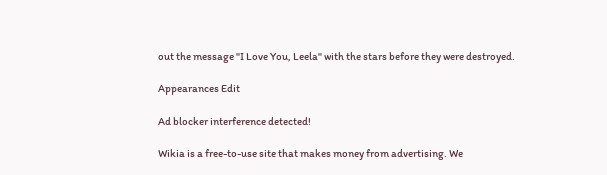out the message "I Love You, Leela" with the stars before they were destroyed.

Appearances Edit

Ad blocker interference detected!

Wikia is a free-to-use site that makes money from advertising. We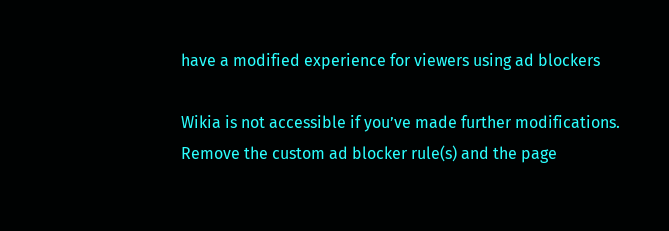have a modified experience for viewers using ad blockers

Wikia is not accessible if you’ve made further modifications. Remove the custom ad blocker rule(s) and the page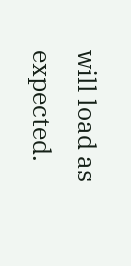will load as expected.